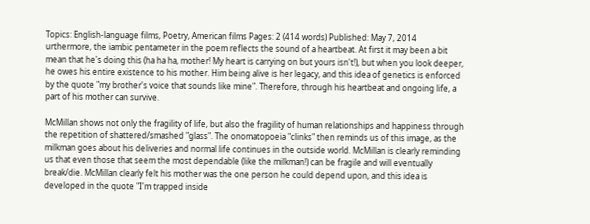Topics: English-language films, Poetry, American films Pages: 2 (414 words) Published: May 7, 2014
urthermore, the iambic pentameter in the poem reflects the sound of a heartbeat. At first it may been a bit mean that he's doing this (ha ha ha, mother! My heart is carrying on but yours isn't!), but when you look deeper, he owes his entire existence to his mother. Him being alive is her legacy, and this idea of genetics is enforced by the quote "my brother's voice that sounds like mine". Therefore, through his heartbeat and ongoing life, a part of his mother can survive.

McMillan shows not only the fragility of life, but also the fragility of human relationships and happiness through the repetition of shattered/smashed "glass". The onomatopoeia "clinks" then reminds us of this image, as the milkman goes about his deliveries and normal life continues in the outside world. McMillan is clearly reminding us that even those that seem the most dependable (like the milkman!) can be fragile and will eventually break/die. McMillan clearly felt his mother was the one person he could depend upon, and this idea is developed in the quote "I'm trapped inside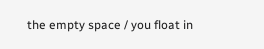the empty space / you float in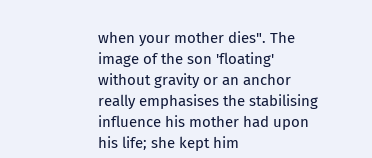when your mother dies". The image of the son 'floating' without gravity or an anchor really emphasises the stabilising influence his mother had upon his life; she kept him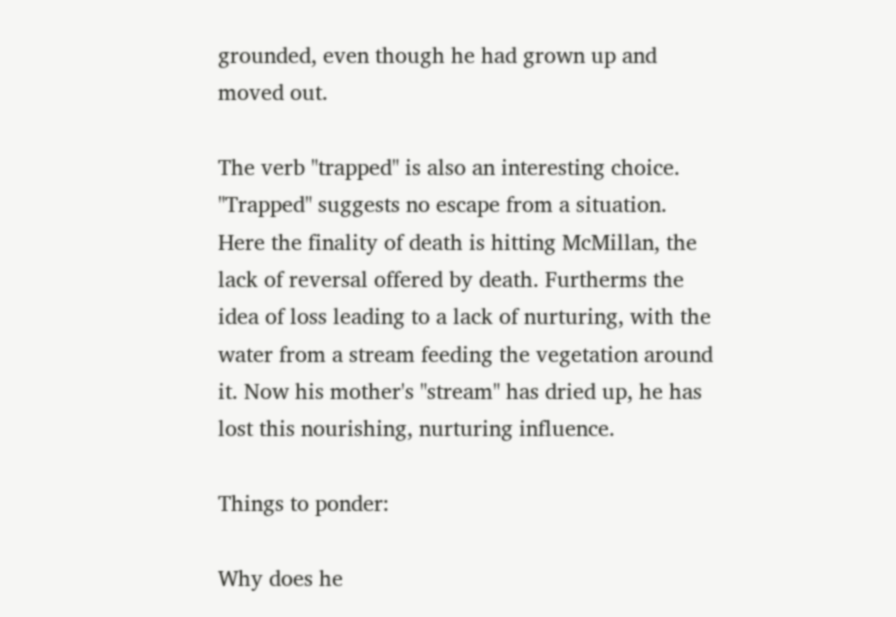grounded, even though he had grown up and moved out.

The verb "trapped" is also an interesting choice. "Trapped" suggests no escape from a situation. Here the finality of death is hitting McMillan, the lack of reversal offered by death. Furtherms the idea of loss leading to a lack of nurturing, with the water from a stream feeding the vegetation around it. Now his mother's "stream" has dried up, he has lost this nourishing, nurturing influence.

Things to ponder:

Why does he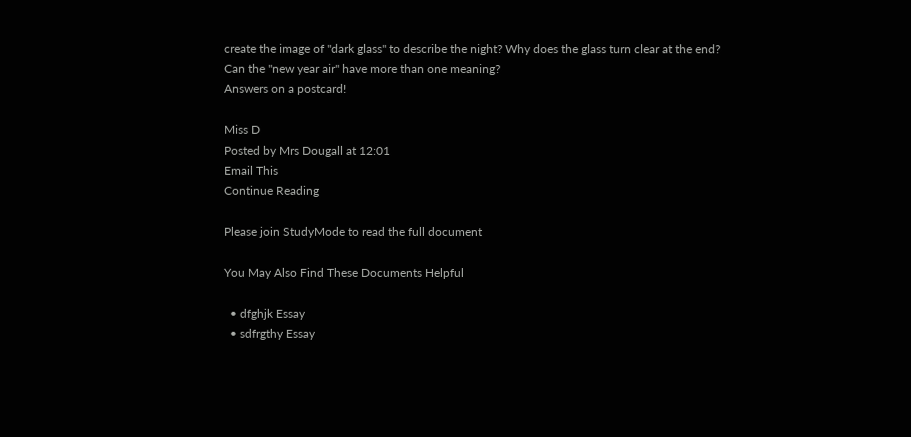create the image of "dark glass" to describe the night? Why does the glass turn clear at the end?
Can the "new year air" have more than one meaning?
Answers on a postcard!

Miss D
Posted by Mrs Dougall at 12:01
Email This
Continue Reading

Please join StudyMode to read the full document

You May Also Find These Documents Helpful

  • dfghjk Essay
  • sdfrgthy Essay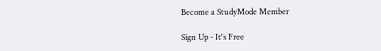Become a StudyMode Member

Sign Up - It's Free